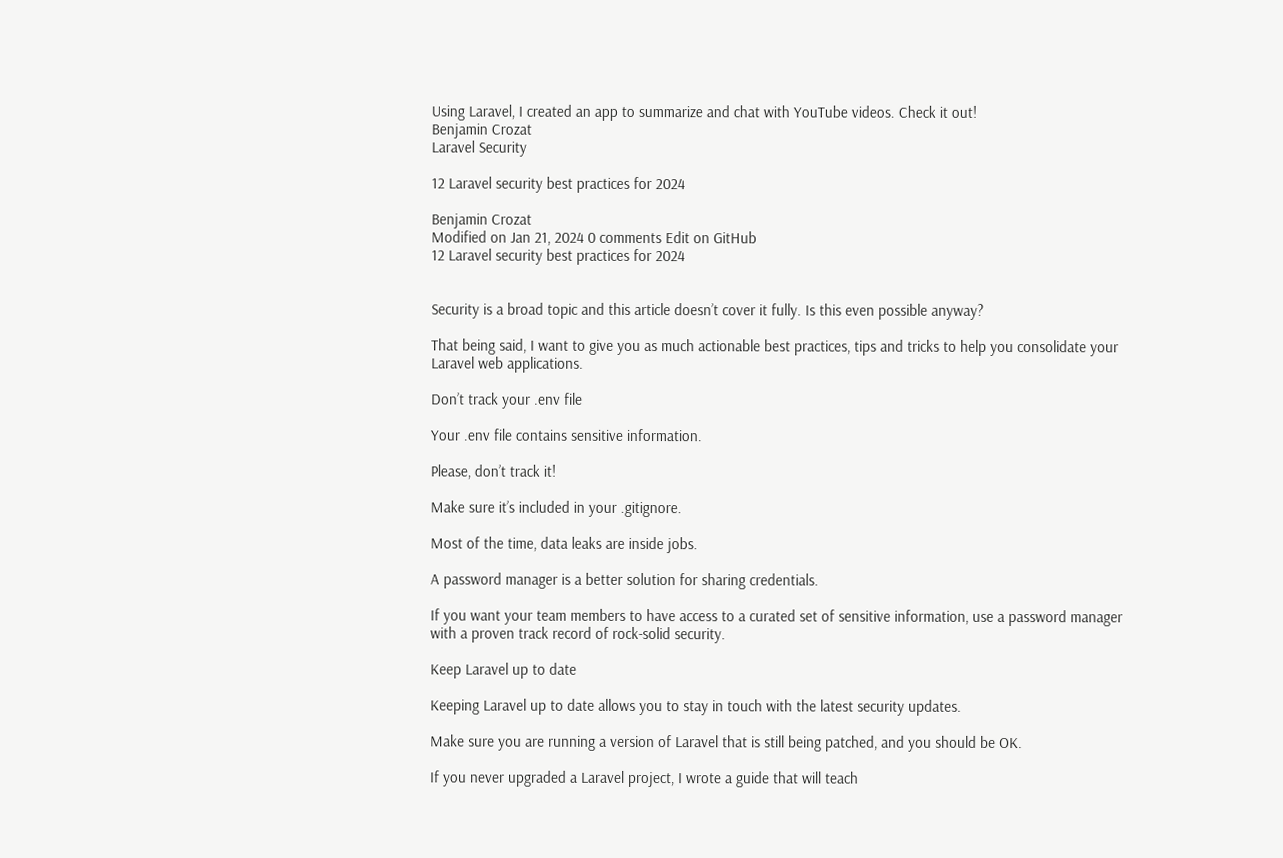Using Laravel, I created an app to summarize and chat with YouTube videos. Check it out!
Benjamin Crozat
Laravel Security

12 Laravel security best practices for 2024

Benjamin Crozat
Modified on Jan 21, 2024 0 comments Edit on GitHub
12 Laravel security best practices for 2024


Security is a broad topic and this article doesn’t cover it fully. Is this even possible anyway?

That being said, I want to give you as much actionable best practices, tips and tricks to help you consolidate your Laravel web applications.

Don’t track your .env file

Your .env file contains sensitive information.

Please, don’t track it!

Make sure it’s included in your .gitignore.

Most of the time, data leaks are inside jobs.

A password manager is a better solution for sharing credentials.

If you want your team members to have access to a curated set of sensitive information, use a password manager with a proven track record of rock-solid security.

Keep Laravel up to date

Keeping Laravel up to date allows you to stay in touch with the latest security updates.

Make sure you are running a version of Laravel that is still being patched, and you should be OK.

If you never upgraded a Laravel project, I wrote a guide that will teach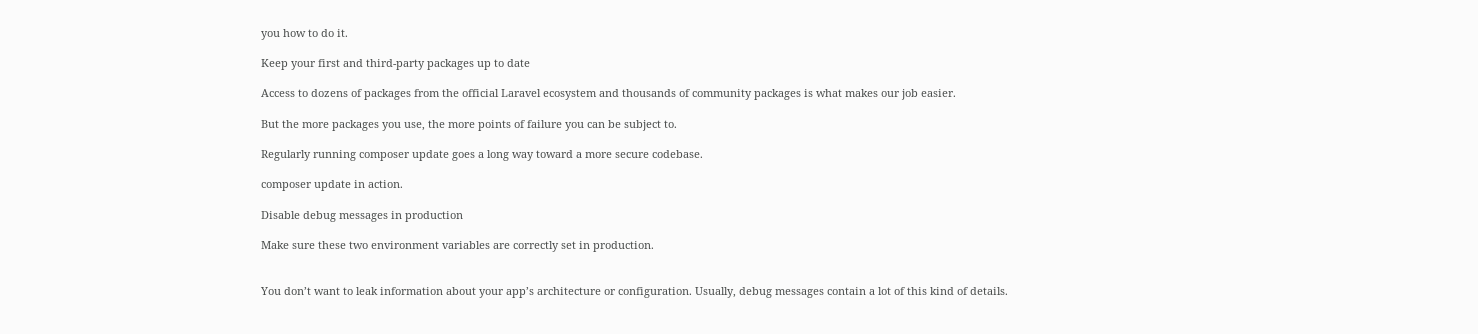you how to do it.

Keep your first and third-party packages up to date

Access to dozens of packages from the official Laravel ecosystem and thousands of community packages is what makes our job easier.

But the more packages you use, the more points of failure you can be subject to.

Regularly running composer update goes a long way toward a more secure codebase.

composer update in action.

Disable debug messages in production

Make sure these two environment variables are correctly set in production.


You don’t want to leak information about your app’s architecture or configuration. Usually, debug messages contain a lot of this kind of details.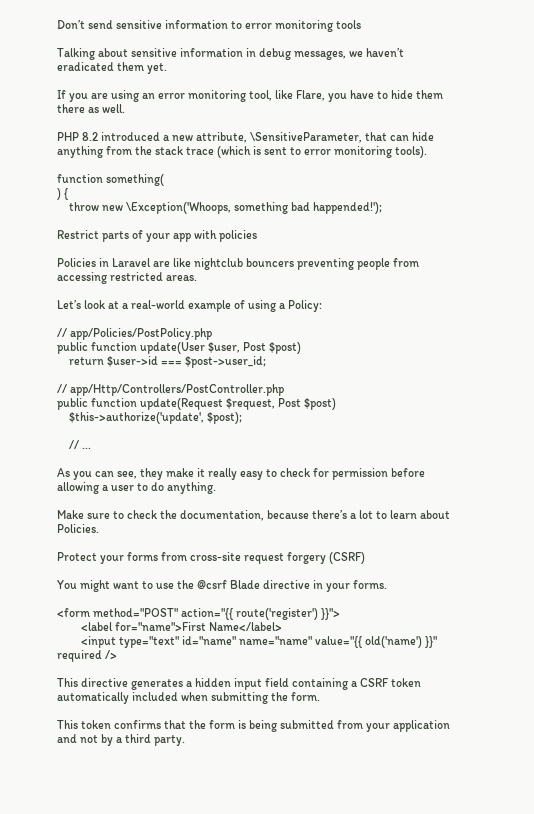Don’t send sensitive information to error monitoring tools

Talking about sensitive information in debug messages, we haven’t eradicated them yet.

If you are using an error monitoring tool, like Flare, you have to hide them there as well.

PHP 8.2 introduced a new attribute, \SensitiveParameter, that can hide anything from the stack trace (which is sent to error monitoring tools).

function something(
) {
    throw new \Exception('Whoops, something bad happended!');

Restrict parts of your app with policies

Policies in Laravel are like nightclub bouncers preventing people from accessing restricted areas.

Let’s look at a real-world example of using a Policy:

// app/Policies/PostPolicy.php
public function update(User $user, Post $post)
    return $user->id === $post->user_id;

// app/Http/Controllers/PostController.php
public function update(Request $request, Post $post)
    $this->authorize('update', $post);

    // ...

As you can see, they make it really easy to check for permission before allowing a user to do anything.

Make sure to check the documentation, because there’s a lot to learn about Policies.

Protect your forms from cross-site request forgery (CSRF)

You might want to use the @csrf Blade directive in your forms.

<form method="POST" action="{{ route('register') }}">
        <label for="name">First Name</label>
        <input type="text" id="name" name="name" value="{{ old('name') }}" required />

This directive generates a hidden input field containing a CSRF token automatically included when submitting the form.

This token confirms that the form is being submitted from your application and not by a third party.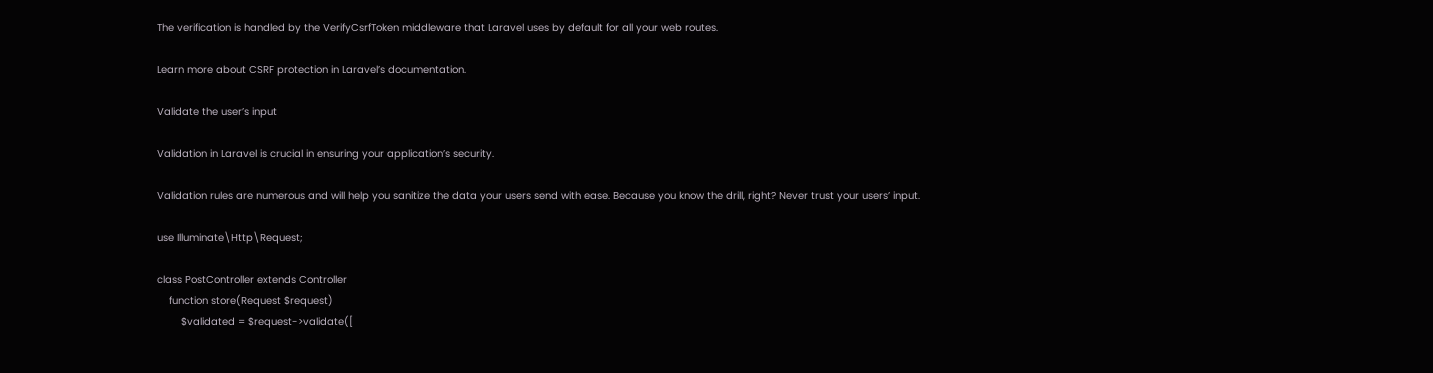The verification is handled by the VerifyCsrfToken middleware that Laravel uses by default for all your web routes.

Learn more about CSRF protection in Laravel’s documentation.

Validate the user’s input

Validation in Laravel is crucial in ensuring your application’s security.

Validation rules are numerous and will help you sanitize the data your users send with ease. Because you know the drill, right? Never trust your users’ input.

use Illuminate\Http\Request;

class PostController extends Controller
    function store(Request $request)
        $validated = $request->validate([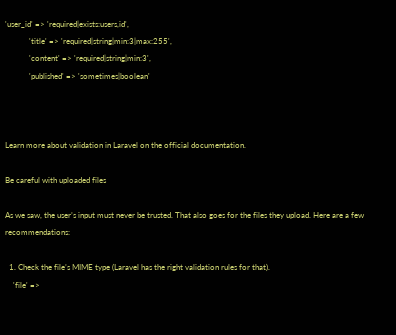'user_id' => 'required|exists:users,id',
            'title' => 'required|string|min:3|max:255',
            'content' => 'required|string|min:3',
            'published' => 'sometimes|boolean'



Learn more about validation in Laravel on the official documentation.

Be careful with uploaded files

As we saw, the user’s input must never be trusted. That also goes for the files they upload. Here are a few recommendations:

  1. Check the file’s MIME type (Laravel has the right validation rules for that).
    'file' =>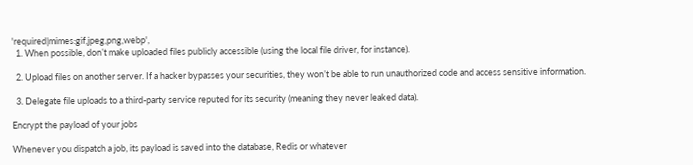'required|mimes:gif,jpeg,png,webp',
  1. When possible, don’t make uploaded files publicly accessible (using the local file driver, for instance).

  2. Upload files on another server. If a hacker bypasses your securities, they won’t be able to run unauthorized code and access sensitive information.

  3. Delegate file uploads to a third-party service reputed for its security (meaning they never leaked data).

Encrypt the payload of your jobs

Whenever you dispatch a job, its payload is saved into the database, Redis or whatever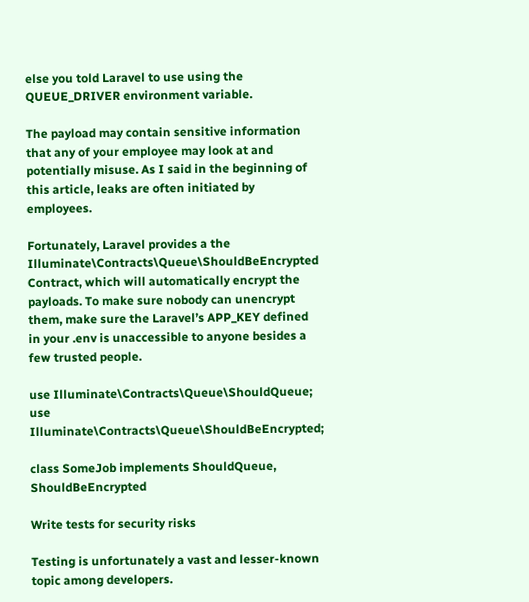else you told Laravel to use using the QUEUE_DRIVER environment variable.

The payload may contain sensitive information that any of your employee may look at and potentially misuse. As I said in the beginning of this article, leaks are often initiated by employees.

Fortunately, Laravel provides a the Illuminate\Contracts\Queue\ShouldBeEncrypted Contract, which will automatically encrypt the payloads. To make sure nobody can unencrypt them, make sure the Laravel’s APP_KEY defined in your .env is unaccessible to anyone besides a few trusted people.

use Illuminate\Contracts\Queue\ShouldQueue;
use Illuminate\Contracts\Queue\ShouldBeEncrypted;

class SomeJob implements ShouldQueue, ShouldBeEncrypted

Write tests for security risks

Testing is unfortunately a vast and lesser-known topic among developers.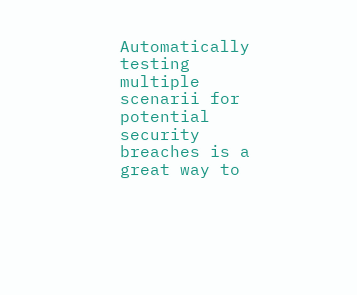Automatically testing multiple scenarii for potential security breaches is a great way to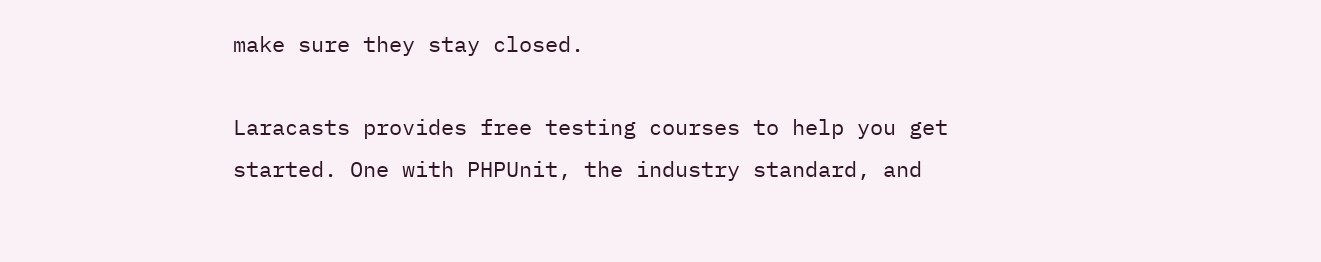make sure they stay closed.

Laracasts provides free testing courses to help you get started. One with PHPUnit, the industry standard, and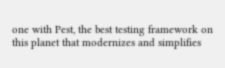one with Pest, the best testing framework on this planet that modernizes and simplifies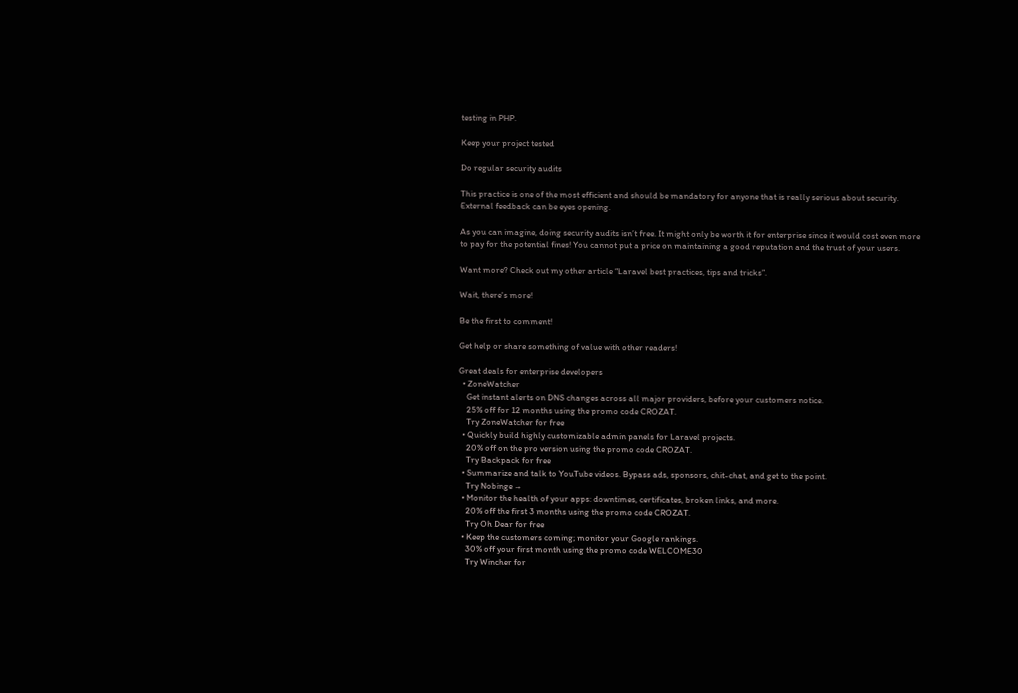testing in PHP.

Keep your project tested

Do regular security audits

This practice is one of the most efficient and should be mandatory for anyone that is really serious about security. External feedback can be eyes opening.

As you can imagine, doing security audits isn’t free. It might only be worth it for enterprise since it would cost even more to pay for the potential fines! You cannot put a price on maintaining a good reputation and the trust of your users.

Want more? Check out my other article “Laravel best practices, tips and tricks”.

Wait, there's more!

Be the first to comment!

Get help or share something of value with other readers!

Great deals for enterprise developers
  • ZoneWatcher
    Get instant alerts on DNS changes across all major providers, before your customers notice.
    25% off for 12 months using the promo code CROZAT.
    Try ZoneWatcher for free
  • Quickly build highly customizable admin panels for Laravel projects.
    20% off on the pro version using the promo code CROZAT.
    Try Backpack for free
  • Summarize and talk to YouTube videos. Bypass ads, sponsors, chit-chat, and get to the point.
    Try Nobinge →
  • Monitor the health of your apps: downtimes, certificates, broken links, and more.
    20% off the first 3 months using the promo code CROZAT.
    Try Oh Dear for free
  • Keep the customers coming; monitor your Google rankings.
    30% off your first month using the promo code WELCOME30
    Try Wincher for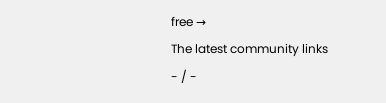free →
The latest community links
- / -